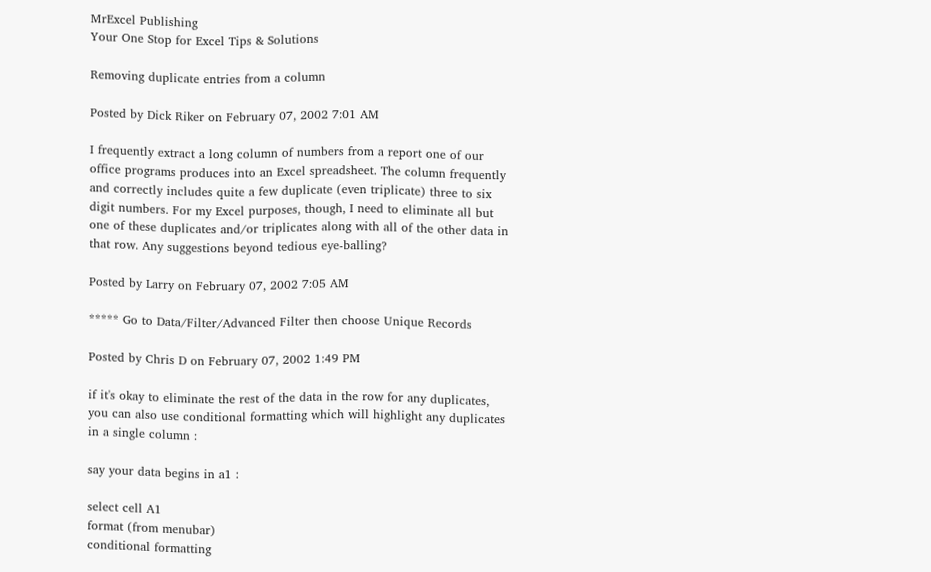MrExcel Publishing
Your One Stop for Excel Tips & Solutions

Removing duplicate entries from a column

Posted by Dick Riker on February 07, 2002 7:01 AM

I frequently extract a long column of numbers from a report one of our office programs produces into an Excel spreadsheet. The column frequently and correctly includes quite a few duplicate (even triplicate) three to six digit numbers. For my Excel purposes, though, I need to eliminate all but one of these duplicates and/or triplicates along with all of the other data in that row. Any suggestions beyond tedious eye-balling?

Posted by Larry on February 07, 2002 7:05 AM

***** Go to Data/Filter/Advanced Filter then choose Unique Records

Posted by Chris D on February 07, 2002 1:49 PM

if it's okay to eliminate the rest of the data in the row for any duplicates, you can also use conditional formatting which will highlight any duplicates in a single column :

say your data begins in a1 :

select cell A1
format (from menubar)
conditional formatting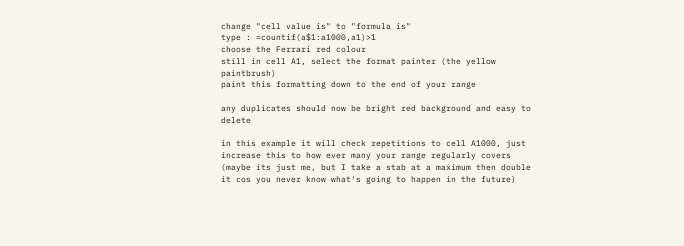change "cell value is" to "formula is"
type : =countif(a$1:a1000,a1)>1
choose the Ferrari red colour
still in cell A1, select the format painter (the yellow paintbrush)
paint this formatting down to the end of your range

any duplicates should now be bright red background and easy to delete

in this example it will check repetitions to cell A1000, just increase this to how ever many your range regularly covers (maybe its just me, but I take a stab at a maximum then double it cos you never know what's going to happen in the future)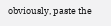obviously, paste the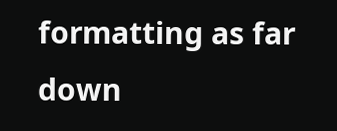formatting as far down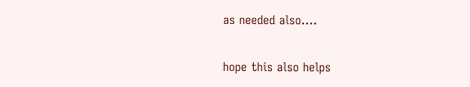as needed also....

hope this also helps